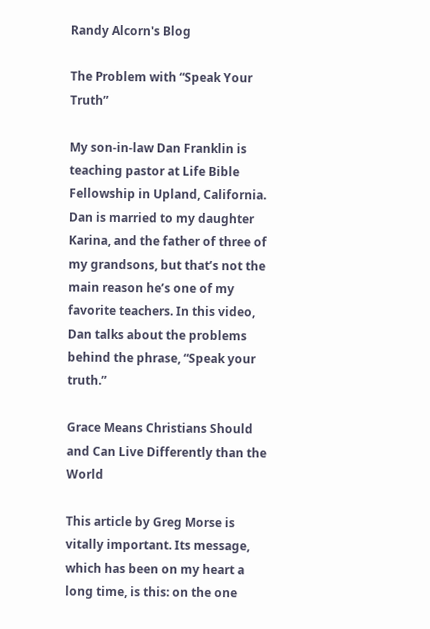Randy Alcorn's Blog

The Problem with “Speak Your Truth”

My son-in-law Dan Franklin is teaching pastor at Life Bible Fellowship in Upland, California. Dan is married to my daughter Karina, and the father of three of my grandsons, but that’s not the main reason he’s one of my favorite teachers. In this video, Dan talks about the problems behind the phrase, “Speak your truth.”

Grace Means Christians Should and Can Live Differently than the World

This article by Greg Morse is vitally important. Its message, which has been on my heart a long time, is this: on the one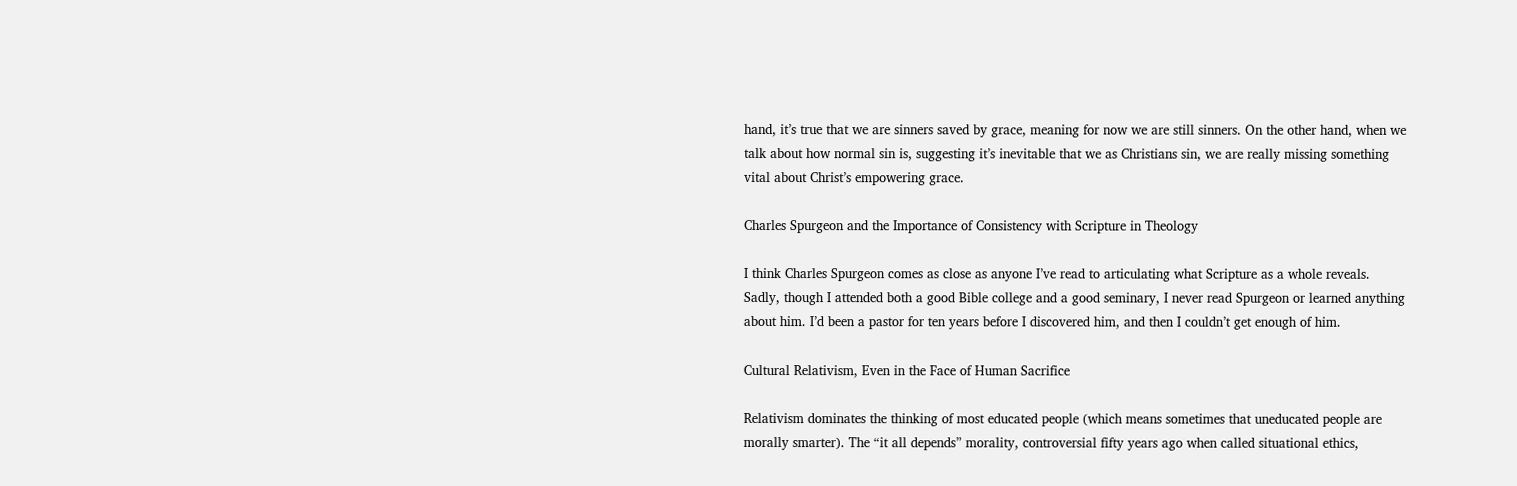hand, it’s true that we are sinners saved by grace, meaning for now we are still sinners. On the other hand, when we talk about how normal sin is, suggesting it’s inevitable that we as Christians sin, we are really missing something vital about Christ’s empowering grace.

Charles Spurgeon and the Importance of Consistency with Scripture in Theology

I think Charles Spurgeon comes as close as anyone I’ve read to articulating what Scripture as a whole reveals. Sadly, though I attended both a good Bible college and a good seminary, I never read Spurgeon or learned anything about him. I’d been a pastor for ten years before I discovered him, and then I couldn’t get enough of him.

Cultural Relativism, Even in the Face of Human Sacrifice

Relativism dominates the thinking of most educated people (which means sometimes that uneducated people are morally smarter). The “it all depends” morality, controversial fifty years ago when called situational ethics,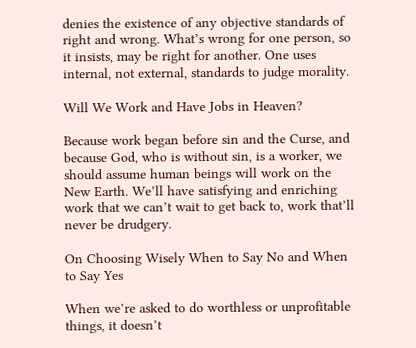denies the existence of any objective standards of right and wrong. What’s wrong for one person, so it insists, may be right for another. One uses internal, not external, standards to judge morality.

Will We Work and Have Jobs in Heaven?

Because work began before sin and the Curse, and because God, who is without sin, is a worker, we should assume human beings will work on the New Earth. We’ll have satisfying and enriching work that we can’t wait to get back to, work that’ll never be drudgery.

On Choosing Wisely When to Say No and When to Say Yes

When we’re asked to do worthless or unprofitable things, it doesn’t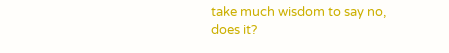take much wisdom to say no, does it?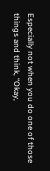Especially not when you do one of those things and think, “Okay,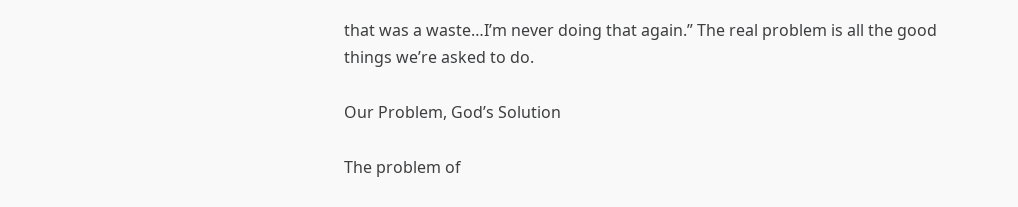that was a waste…I’m never doing that again.” The real problem is all the good things we’re asked to do.

Our Problem, God’s Solution

The problem of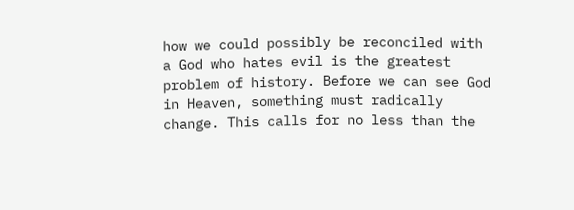how we could possibly be reconciled with a God who hates evil is the greatest problem of history. Before we can see God in Heaven, something must radically change. This calls for no less than the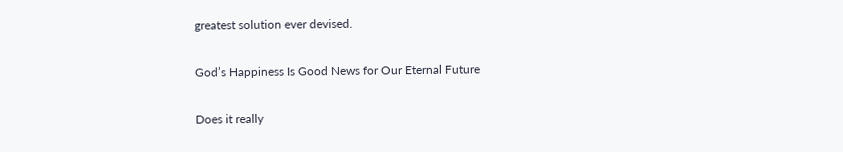greatest solution ever devised.

God’s Happiness Is Good News for Our Eternal Future

Does it really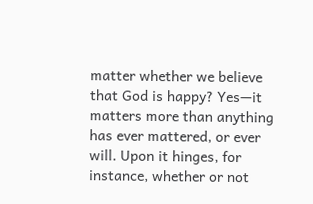matter whether we believe that God is happy? Yes—it matters more than anything has ever mattered, or ever will. Upon it hinges, for instance, whether or not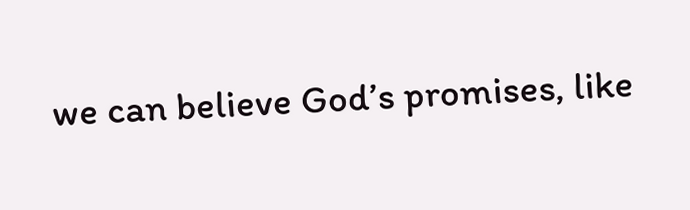we can believe God’s promises, like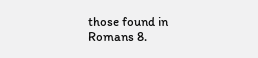those found in Romans 8.